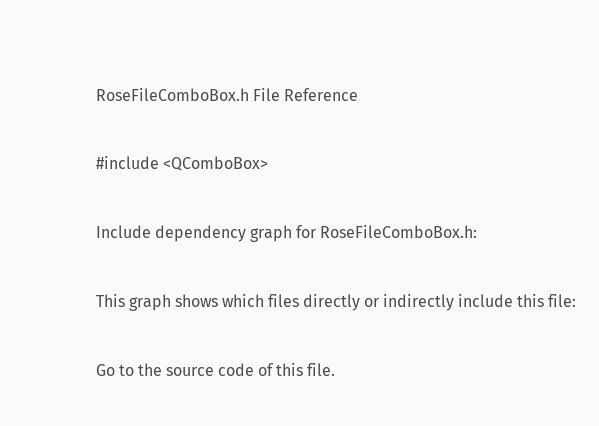RoseFileComboBox.h File Reference

#include <QComboBox>

Include dependency graph for RoseFileComboBox.h:

This graph shows which files directly or indirectly include this file:

Go to the source code of this file.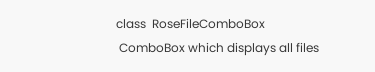class  RoseFileComboBox
 ComboBox which displays all files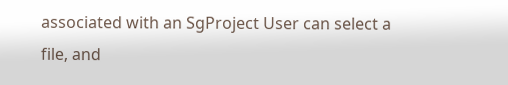associated with an SgProject User can select a file, and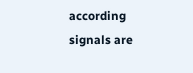according signals are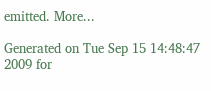emitted. More...

Generated on Tue Sep 15 14:48:47 2009 for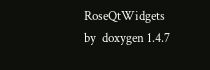RoseQtWidgets by  doxygen 1.4.7